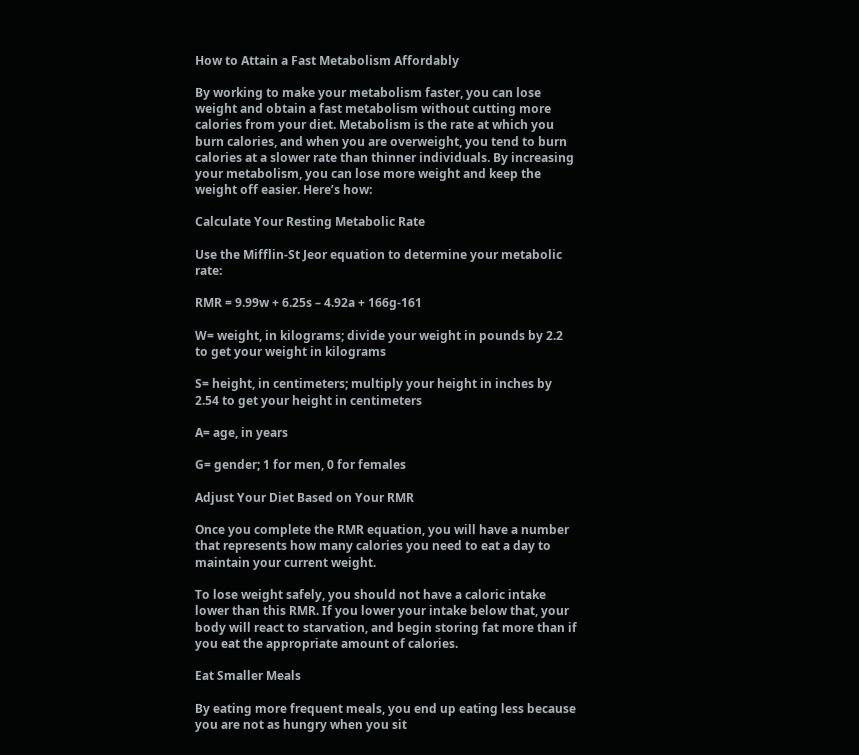How to Attain a Fast Metabolism Affordably

By working to make your metabolism faster, you can lose weight and obtain a fast metabolism without cutting more calories from your diet. Metabolism is the rate at which you burn calories, and when you are overweight, you tend to burn calories at a slower rate than thinner individuals. By increasing your metabolism, you can lose more weight and keep the weight off easier. Here’s how:

Calculate Your Resting Metabolic Rate

Use the Mifflin-St Jeor equation to determine your metabolic rate:

RMR = 9.99w + 6.25s – 4.92a + 166g-161

W= weight, in kilograms; divide your weight in pounds by 2.2 to get your weight in kilograms

S= height, in centimeters; multiply your height in inches by 2.54 to get your height in centimeters

A= age, in years

G= gender; 1 for men, 0 for females

Adjust Your Diet Based on Your RMR

Once you complete the RMR equation, you will have a number that represents how many calories you need to eat a day to maintain your current weight.

To lose weight safely, you should not have a caloric intake lower than this RMR. If you lower your intake below that, your body will react to starvation, and begin storing fat more than if you eat the appropriate amount of calories.

Eat Smaller Meals

By eating more frequent meals, you end up eating less because you are not as hungry when you sit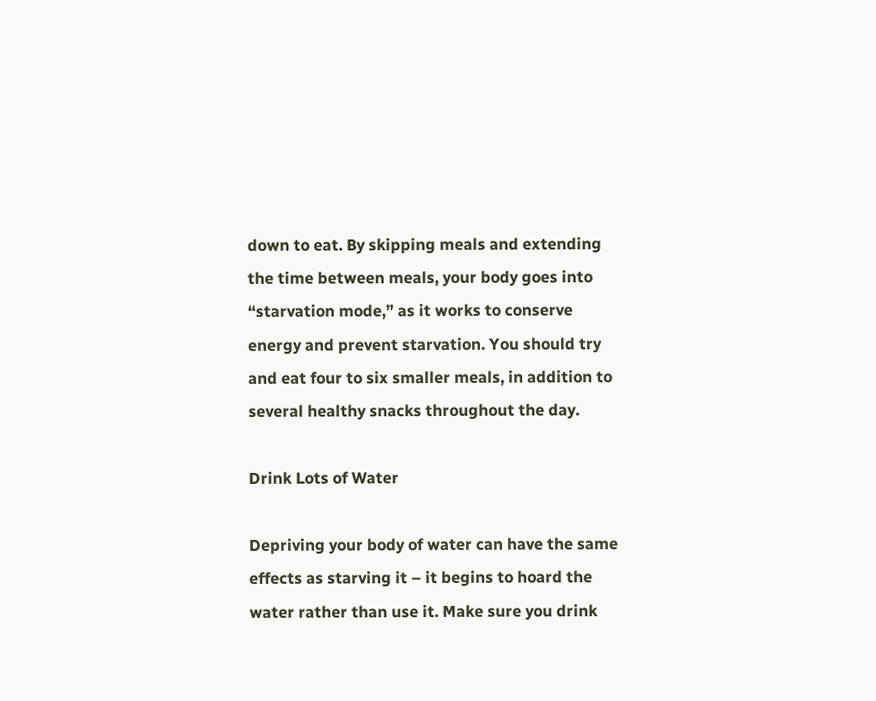down to eat. By skipping meals and extending the time between meals, your body goes into “starvation mode,” as it works to conserve energy and prevent starvation. You should try and eat four to six smaller meals, in addition to several healthy snacks throughout the day.

Drink Lots of Water

Depriving your body of water can have the same effects as starving it – it begins to hoard the water rather than use it. Make sure you drink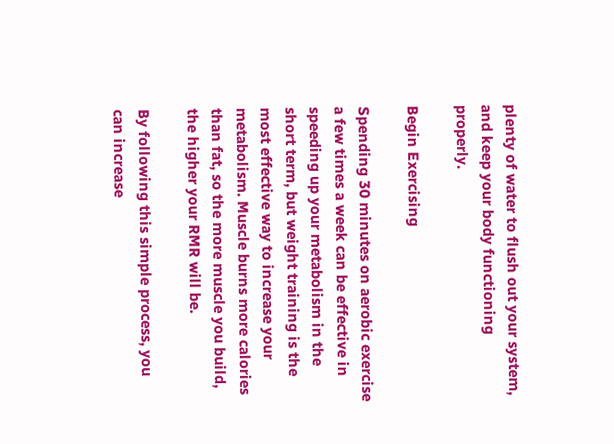plenty of water to flush out your system, and keep your body functioning properly.

Begin Exercising

Spending 30 minutes on aerobic exercise a few times a week can be effective in speeding up your metabolism in the short term, but weight training is the most effective way to increase your metabolism. Muscle burns more calories than fat, so the more muscle you build, the higher your RMR will be.

By following this simple process, you can increase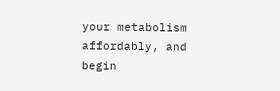your metabolism affordably, and begin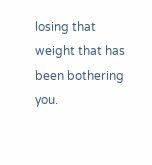losing that weight that has been bothering you.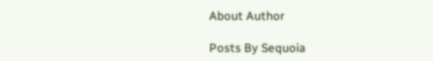About Author

Posts By Sequoia